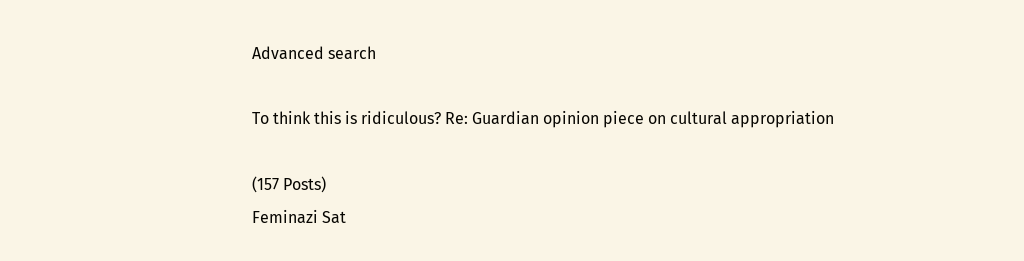Advanced search

To think this is ridiculous? Re: Guardian opinion piece on cultural appropriation

(157 Posts)
Feminazi Sat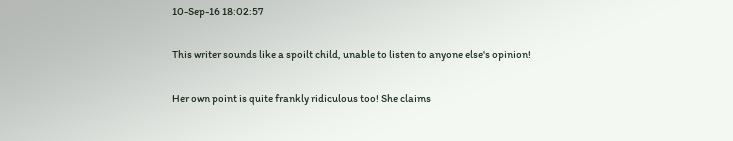10-Sep-16 18:02:57

This writer sounds like a spoilt child, unable to listen to anyone else's opinion!

Her own point is quite frankly ridiculous too! She claims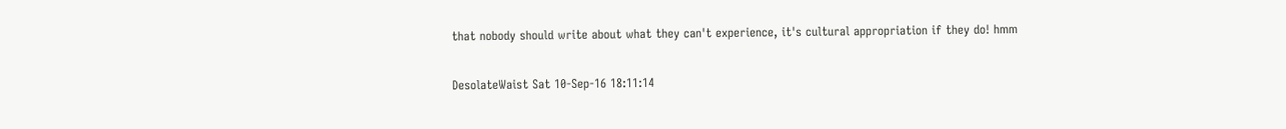that nobody should write about what they can't experience, it's cultural appropriation if they do! hmm

DesolateWaist Sat 10-Sep-16 18:11:14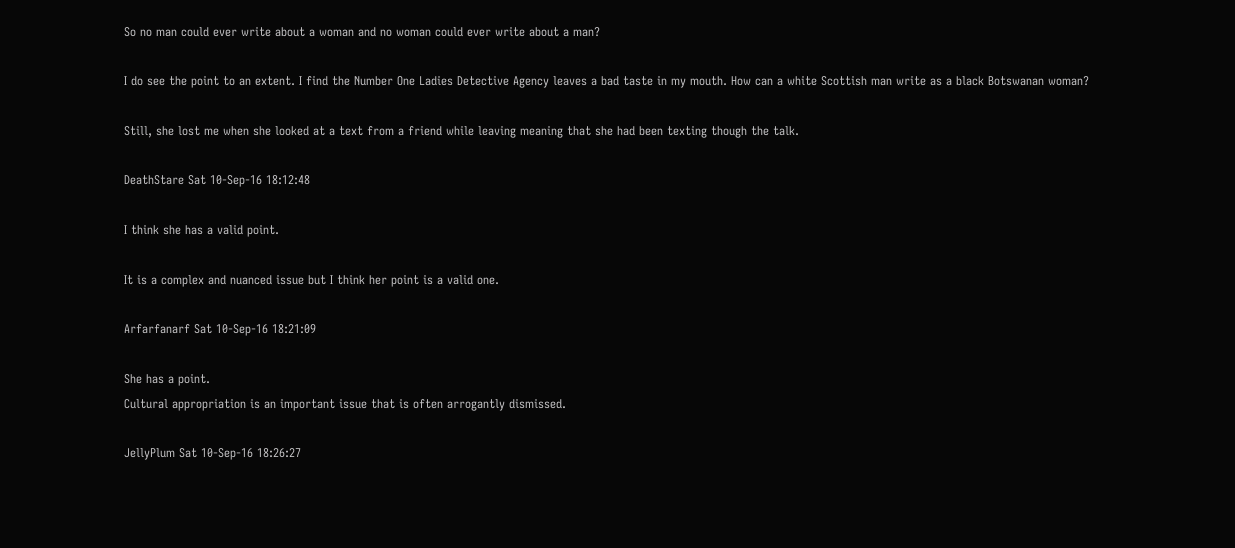So no man could ever write about a woman and no woman could ever write about a man?

I do see the point to an extent. I find the Number One Ladies Detective Agency leaves a bad taste in my mouth. How can a white Scottish man write as a black Botswanan woman?

Still, she lost me when she looked at a text from a friend while leaving meaning that she had been texting though the talk.

DeathStare Sat 10-Sep-16 18:12:48

I think she has a valid point.

It is a complex and nuanced issue but I think her point is a valid one.

Arfarfanarf Sat 10-Sep-16 18:21:09

She has a point.
Cultural appropriation is an important issue that is often arrogantly dismissed.

JellyPlum Sat 10-Sep-16 18:26:27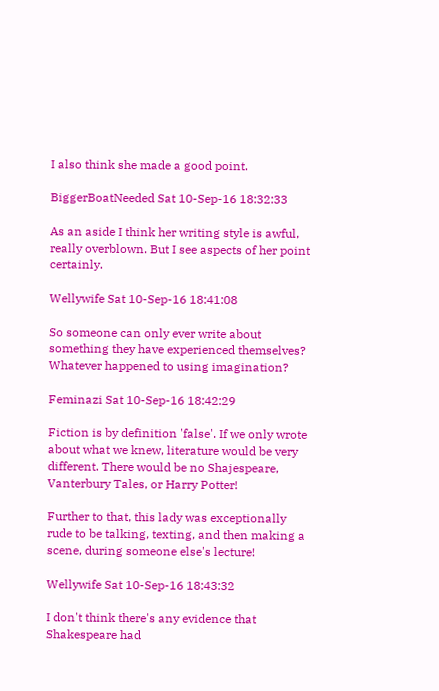I also think she made a good point.

BiggerBoatNeeded Sat 10-Sep-16 18:32:33

As an aside I think her writing style is awful, really overblown. But I see aspects of her point certainly.

Wellywife Sat 10-Sep-16 18:41:08

So someone can only ever write about something they have experienced themselves? Whatever happened to using imagination?

Feminazi Sat 10-Sep-16 18:42:29

Fiction is by definition 'false'. If we only wrote about what we knew, literature would be very different. There would be no Shajespeare, Vanterbury Tales, or Harry Potter!

Further to that, this lady was exceptionally rude to be talking, texting, and then making a scene, during someone else's lecture!

Wellywife Sat 10-Sep-16 18:43:32

I don't think there's any evidence that Shakespeare had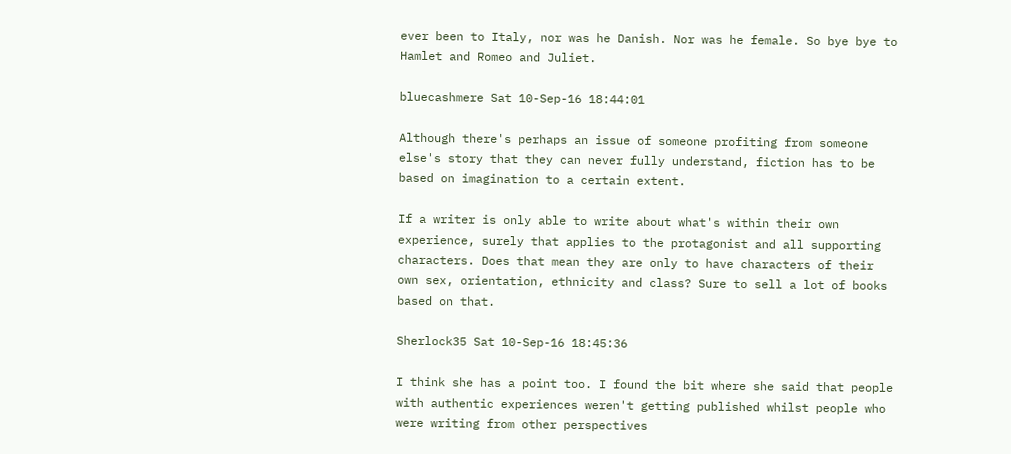ever been to Italy, nor was he Danish. Nor was he female. So bye bye to Hamlet and Romeo and Juliet.

bluecashmere Sat 10-Sep-16 18:44:01

Although there's perhaps an issue of someone profiting from someone else's story that they can never fully understand, fiction has to be based on imagination to a certain extent.

If a writer is only able to write about what's within their own experience, surely that applies to the protagonist and all supporting characters. Does that mean they are only to have characters of their own sex, orientation, ethnicity and class? Sure to sell a lot of books based on that.

Sherlock35 Sat 10-Sep-16 18:45:36

I think she has a point too. I found the bit where she said that people with authentic experiences weren't getting published whilst people who were writing from other perspectives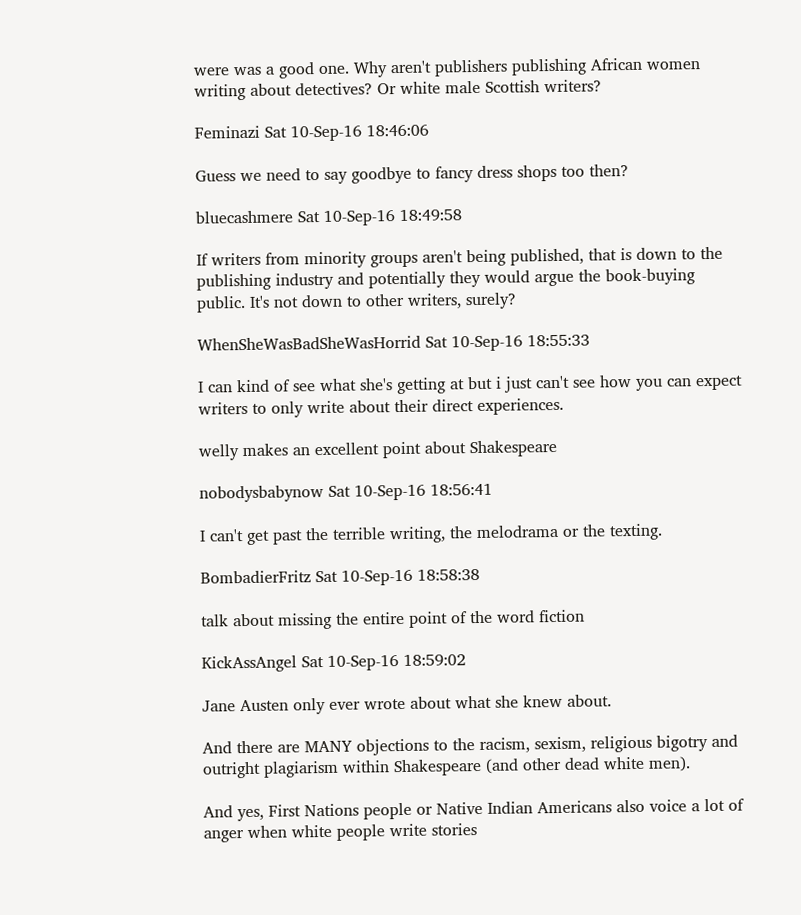were was a good one. Why aren't publishers publishing African women writing about detectives? Or white male Scottish writers?

Feminazi Sat 10-Sep-16 18:46:06

Guess we need to say goodbye to fancy dress shops too then?

bluecashmere Sat 10-Sep-16 18:49:58

If writers from minority groups aren't being published, that is down to the publishing industry and potentially they would argue the book-buying public. It's not down to other writers, surely?

WhenSheWasBadSheWasHorrid Sat 10-Sep-16 18:55:33

I can kind of see what she's getting at but i just can't see how you can expect writers to only write about their direct experiences.

welly makes an excellent point about Shakespeare

nobodysbabynow Sat 10-Sep-16 18:56:41

I can't get past the terrible writing, the melodrama or the texting.

BombadierFritz Sat 10-Sep-16 18:58:38

talk about missing the entire point of the word fiction

KickAssAngel Sat 10-Sep-16 18:59:02

Jane Austen only ever wrote about what she knew about.

And there are MANY objections to the racism, sexism, religious bigotry and outright plagiarism within Shakespeare (and other dead white men).

And yes, First Nations people or Native Indian Americans also voice a lot of anger when white people write stories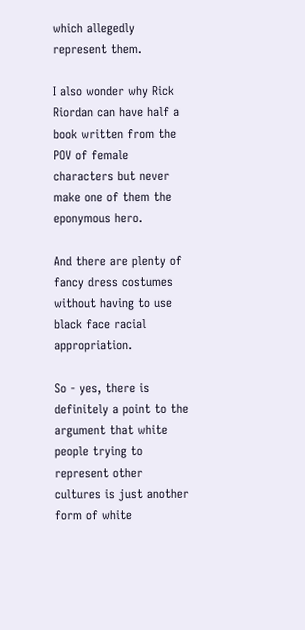which allegedly represent them.

I also wonder why Rick Riordan can have half a book written from the POV of female characters but never make one of them the eponymous hero.

And there are plenty of fancy dress costumes without having to use black face racial appropriation.

So - yes, there is definitely a point to the argument that white people trying to represent other cultures is just another form of white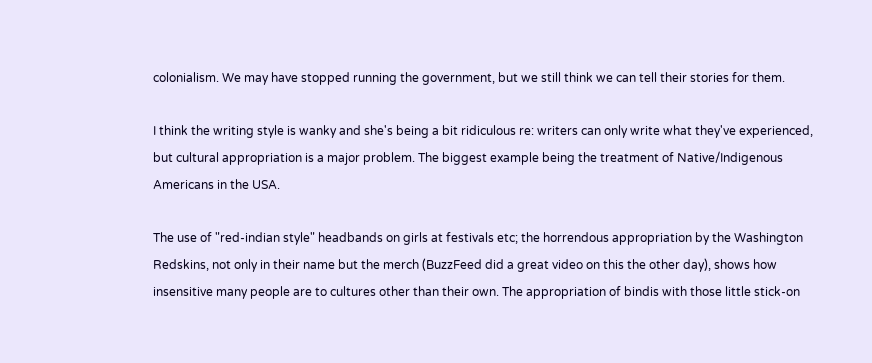colonialism. We may have stopped running the government, but we still think we can tell their stories for them.

I think the writing style is wanky and she's being a bit ridiculous re: writers can only write what they've experienced, but cultural appropriation is a major problem. The biggest example being the treatment of Native/Indigenous Americans in the USA.

The use of "red-indian style" headbands on girls at festivals etc; the horrendous appropriation by the Washington Redskins, not only in their name but the merch (BuzzFeed did a great video on this the other day), shows how insensitive many people are to cultures other than their own. The appropriation of bindis with those little stick-on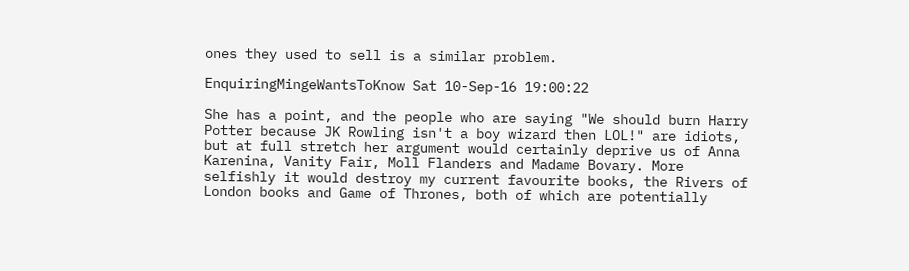ones they used to sell is a similar problem.

EnquiringMingeWantsToKnow Sat 10-Sep-16 19:00:22

She has a point, and the people who are saying "We should burn Harry Potter because JK Rowling isn't a boy wizard then LOL!" are idiots, but at full stretch her argument would certainly deprive us of Anna Karenina, Vanity Fair, Moll Flanders and Madame Bovary. More selfishly it would destroy my current favourite books, the Rivers of London books and Game of Thrones, both of which are potentially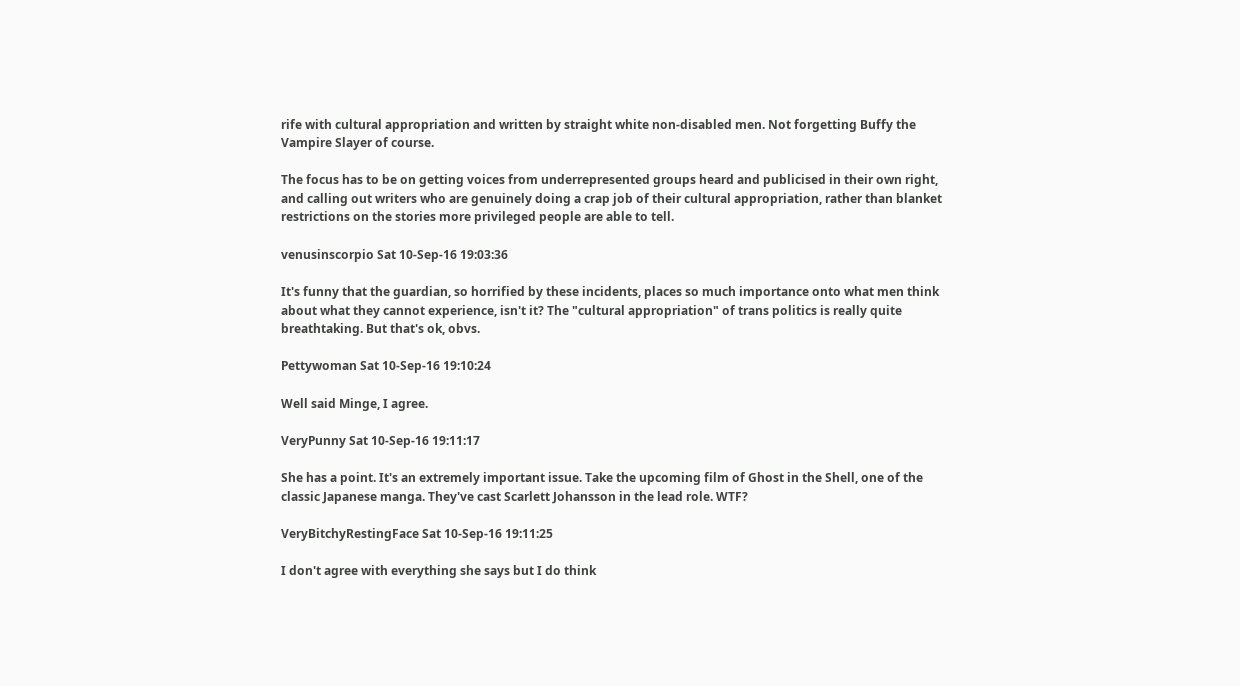rife with cultural appropriation and written by straight white non-disabled men. Not forgetting Buffy the Vampire Slayer of course.

The focus has to be on getting voices from underrepresented groups heard and publicised in their own right, and calling out writers who are genuinely doing a crap job of their cultural appropriation, rather than blanket restrictions on the stories more privileged people are able to tell.

venusinscorpio Sat 10-Sep-16 19:03:36

It's funny that the guardian, so horrified by these incidents, places so much importance onto what men think about what they cannot experience, isn't it? The "cultural appropriation" of trans politics is really quite breathtaking. But that's ok, obvs.

Pettywoman Sat 10-Sep-16 19:10:24

Well said Minge, I agree.

VeryPunny Sat 10-Sep-16 19:11:17

She has a point. It's an extremely important issue. Take the upcoming film of Ghost in the Shell, one of the classic Japanese manga. They've cast Scarlett Johansson in the lead role. WTF?

VeryBitchyRestingFace Sat 10-Sep-16 19:11:25

I don't agree with everything she says but I do think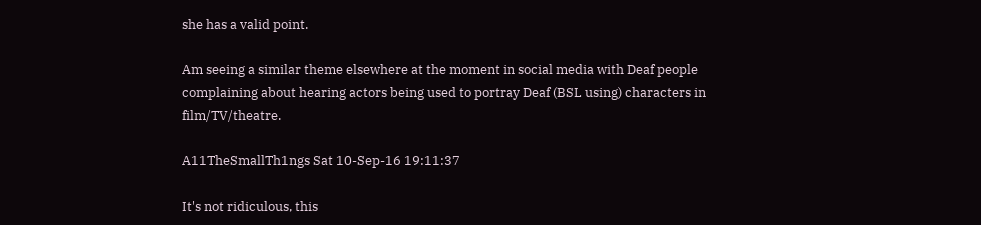she has a valid point.

Am seeing a similar theme elsewhere at the moment in social media with Deaf people complaining about hearing actors being used to portray Deaf (BSL using) characters in film/TV/theatre.

A11TheSmallTh1ngs Sat 10-Sep-16 19:11:37

It's not ridiculous, this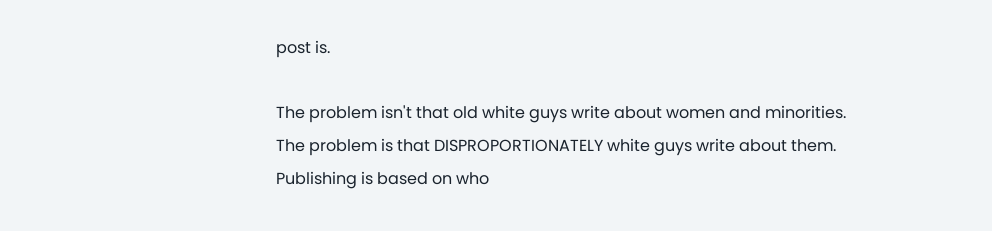post is.

The problem isn't that old white guys write about women and minorities. The problem is that DISPROPORTIONATELY white guys write about them. Publishing is based on who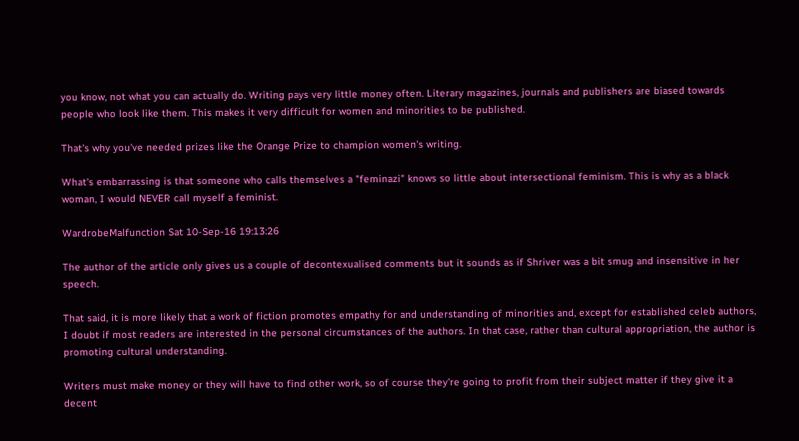you know, not what you can actually do. Writing pays very little money often. Literary magazines, journals and publishers are biased towards people who look like them. This makes it very difficult for women and minorities to be published.

That's why you've needed prizes like the Orange Prize to champion women's writing.

What's embarrassing is that someone who calls themselves a "feminazi" knows so little about intersectional feminism. This is why as a black woman, I would NEVER call myself a feminist.

WardrobeMalfunction Sat 10-Sep-16 19:13:26

The author of the article only gives us a couple of decontexualised comments but it sounds as if Shriver was a bit smug and insensitive in her speech.

That said, it is more likely that a work of fiction promotes empathy for and understanding of minorities and, except for established celeb authors, I doubt if most readers are interested in the personal circumstances of the authors. In that case, rather than cultural appropriation, the author is promoting cultural understanding.

Writers must make money or they will have to find other work, so of course they're going to profit from their subject matter if they give it a decent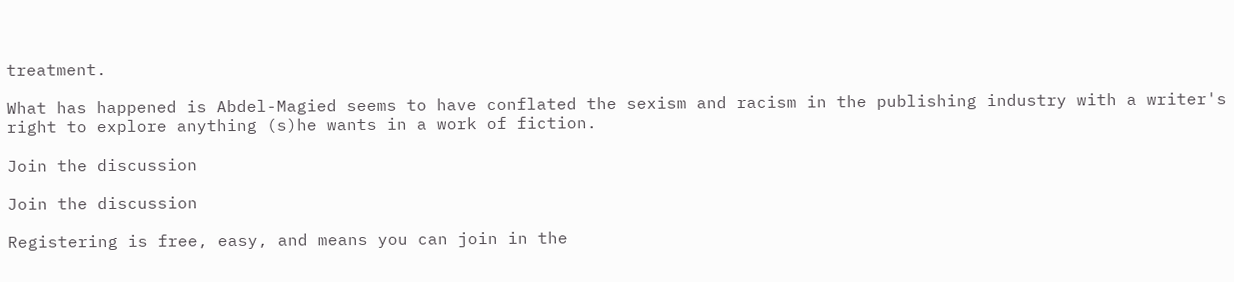treatment.

What has happened is Abdel-Magied seems to have conflated the sexism and racism in the publishing industry with a writer's right to explore anything (s)he wants in a work of fiction.

Join the discussion

Join the discussion

Registering is free, easy, and means you can join in the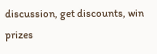discussion, get discounts, win prizes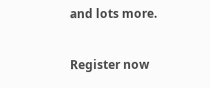and lots more.

Register now